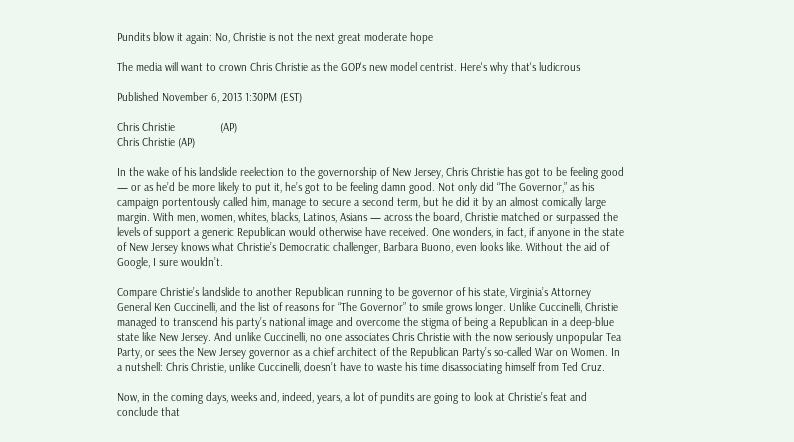Pundits blow it again: No, Christie is not the next great moderate hope

The media will want to crown Chris Christie as the GOP's new model centrist. Here's why that's ludicrous

Published November 6, 2013 1:30PM (EST)

Chris Christie               (AP)
Chris Christie (AP)

In the wake of his landslide reelection to the governorship of New Jersey, Chris Christie has got to be feeling good — or as he’d be more likely to put it, he’s got to be feeling damn good. Not only did “The Governor,” as his campaign portentously called him, manage to secure a second term, but he did it by an almost comically large margin. With men, women, whites, blacks, Latinos, Asians — across the board, Christie matched or surpassed the levels of support a generic Republican would otherwise have received. One wonders, in fact, if anyone in the state of New Jersey knows what Christie’s Democratic challenger, Barbara Buono, even looks like. Without the aid of Google, I sure wouldn’t.

Compare Christie’s landslide to another Republican running to be governor of his state, Virginia’s Attorney General Ken Cuccinelli, and the list of reasons for “The Governor” to smile grows longer. Unlike Cuccinelli, Christie managed to transcend his party’s national image and overcome the stigma of being a Republican in a deep-blue state like New Jersey. And unlike Cuccinelli, no one associates Chris Christie with the now seriously unpopular Tea Party, or sees the New Jersey governor as a chief architect of the Republican Party’s so-called War on Women. In a nutshell: Chris Christie, unlike Cuccinelli, doesn’t have to waste his time disassociating himself from Ted Cruz.

Now, in the coming days, weeks and, indeed, years, a lot of pundits are going to look at Christie’s feat and conclude that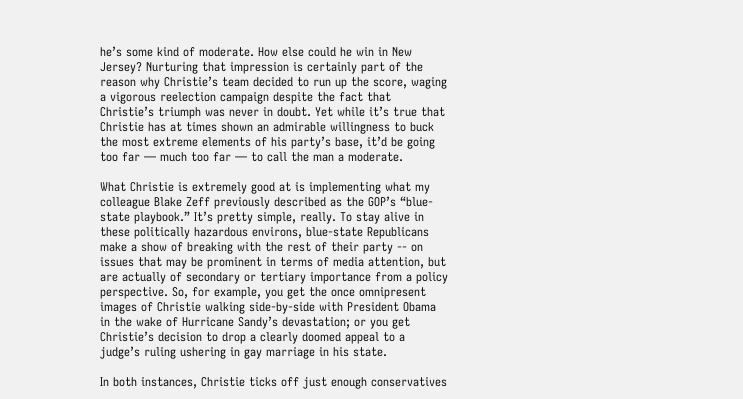he’s some kind of moderate. How else could he win in New Jersey? Nurturing that impression is certainly part of the reason why Christie’s team decided to run up the score, waging a vigorous reelection campaign despite the fact that Christie’s triumph was never in doubt. Yet while it’s true that Christie has at times shown an admirable willingness to buck the most extreme elements of his party’s base, it’d be going too far — much too far — to call the man a moderate.

What Christie is extremely good at is implementing what my colleague Blake Zeff previously described as the GOP’s “blue-state playbook.” It’s pretty simple, really. To stay alive in these politically hazardous environs, blue-state Republicans make a show of breaking with the rest of their party -- on issues that may be prominent in terms of media attention, but are actually of secondary or tertiary importance from a policy perspective. So, for example, you get the once omnipresent images of Christie walking side-by-side with President Obama in the wake of Hurricane Sandy’s devastation; or you get Christie’s decision to drop a clearly doomed appeal to a judge’s ruling ushering in gay marriage in his state.

In both instances, Christie ticks off just enough conservatives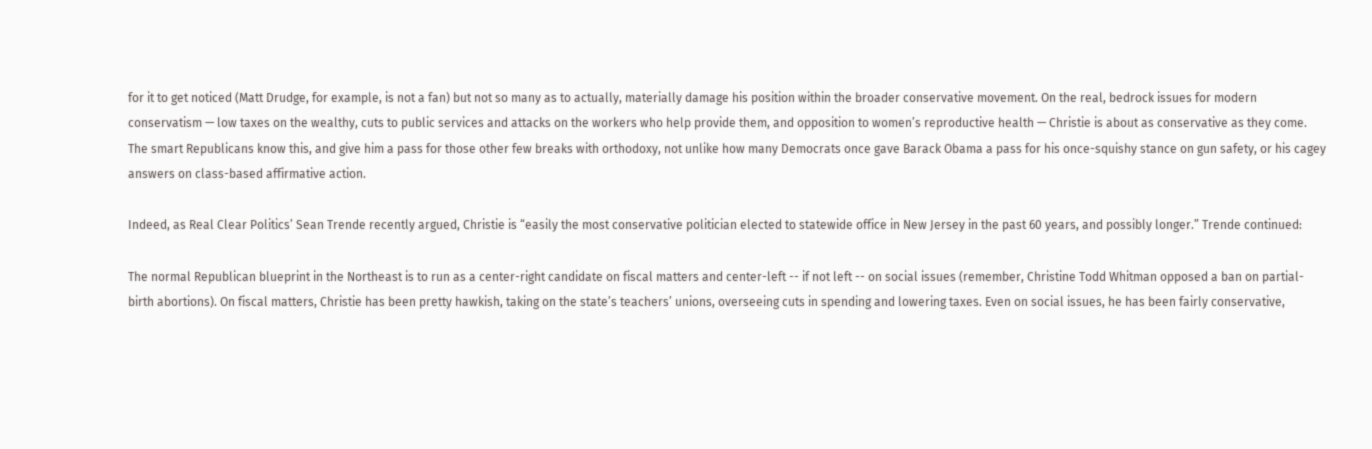for it to get noticed (Matt Drudge, for example, is not a fan) but not so many as to actually, materially damage his position within the broader conservative movement. On the real, bedrock issues for modern conservatism — low taxes on the wealthy, cuts to public services and attacks on the workers who help provide them, and opposition to women’s reproductive health — Christie is about as conservative as they come. The smart Republicans know this, and give him a pass for those other few breaks with orthodoxy, not unlike how many Democrats once gave Barack Obama a pass for his once-squishy stance on gun safety, or his cagey answers on class-based affirmative action.

Indeed, as Real Clear Politics’ Sean Trende recently argued, Christie is “easily the most conservative politician elected to statewide office in New Jersey in the past 60 years, and possibly longer.” Trende continued:

The normal Republican blueprint in the Northeast is to run as a center-right candidate on fiscal matters and center-left -- if not left -- on social issues (remember, Christine Todd Whitman opposed a ban on partial-birth abortions). On fiscal matters, Christie has been pretty hawkish, taking on the state’s teachers’ unions, overseeing cuts in spending and lowering taxes. Even on social issues, he has been fairly conservative,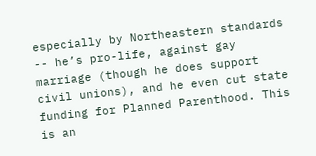especially by Northeastern standards -- he’s pro-life, against gay marriage (though he does support civil unions), and he even cut state funding for Planned Parenthood. This is an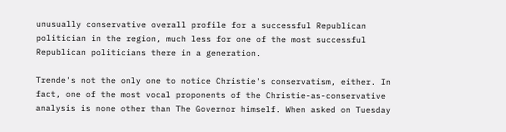unusually conservative overall profile for a successful Republican politician in the region, much less for one of the most successful Republican politicians there in a generation.

Trende's not the only one to notice Christie's conservatism, either. In fact, one of the most vocal proponents of the Christie-as-conservative analysis is none other than The Governor himself. When asked on Tuesday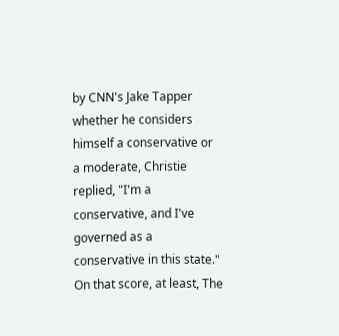by CNN's Jake Tapper whether he considers himself a conservative or a moderate, Christie replied, "I'm a conservative, and I've governed as a conservative in this state." On that score, at least, The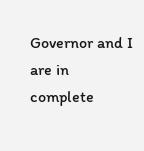Governor and I are in complete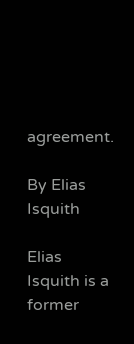agreement.

By Elias Isquith

Elias Isquith is a former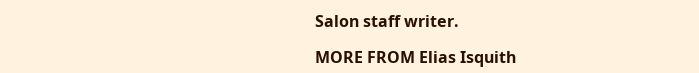Salon staff writer.

MORE FROM Elias Isquith